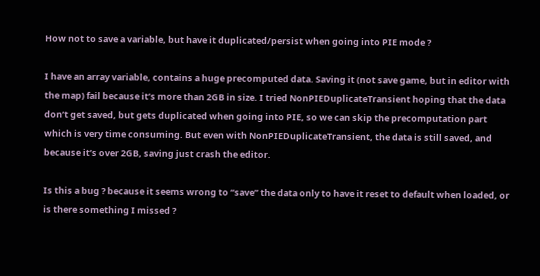How not to save a variable, but have it duplicated/persist when going into PIE mode ?

I have an array variable, contains a huge precomputed data. Saving it (not save game, but in editor with the map) fail because it’s more than 2GB in size. I tried NonPIEDuplicateTransient hoping that the data don’t get saved, but gets duplicated when going into PIE, so we can skip the precomputation part which is very time consuming. But even with NonPIEDuplicateTransient, the data is still saved, and because it’s over 2GB, saving just crash the editor.

Is this a bug ? because it seems wrong to “save” the data only to have it reset to default when loaded, or is there something I missed ?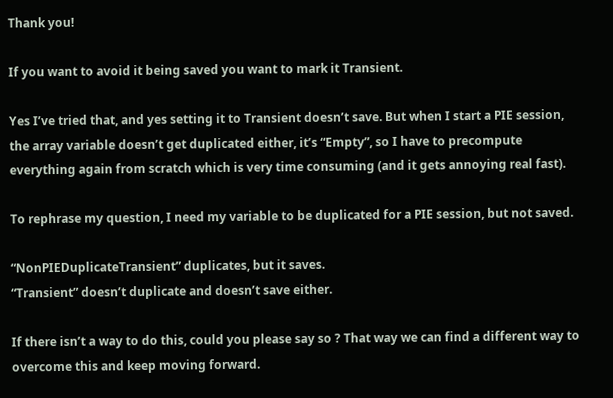Thank you!

If you want to avoid it being saved you want to mark it Transient.

Yes I’ve tried that, and yes setting it to Transient doesn’t save. But when I start a PIE session, the array variable doesn’t get duplicated either, it’s “Empty”, so I have to precompute everything again from scratch which is very time consuming (and it gets annoying real fast).

To rephrase my question, I need my variable to be duplicated for a PIE session, but not saved.

“NonPIEDuplicateTransient” duplicates, but it saves.
“Transient” doesn’t duplicate and doesn’t save either.

If there isn’t a way to do this, could you please say so ? That way we can find a different way to overcome this and keep moving forward.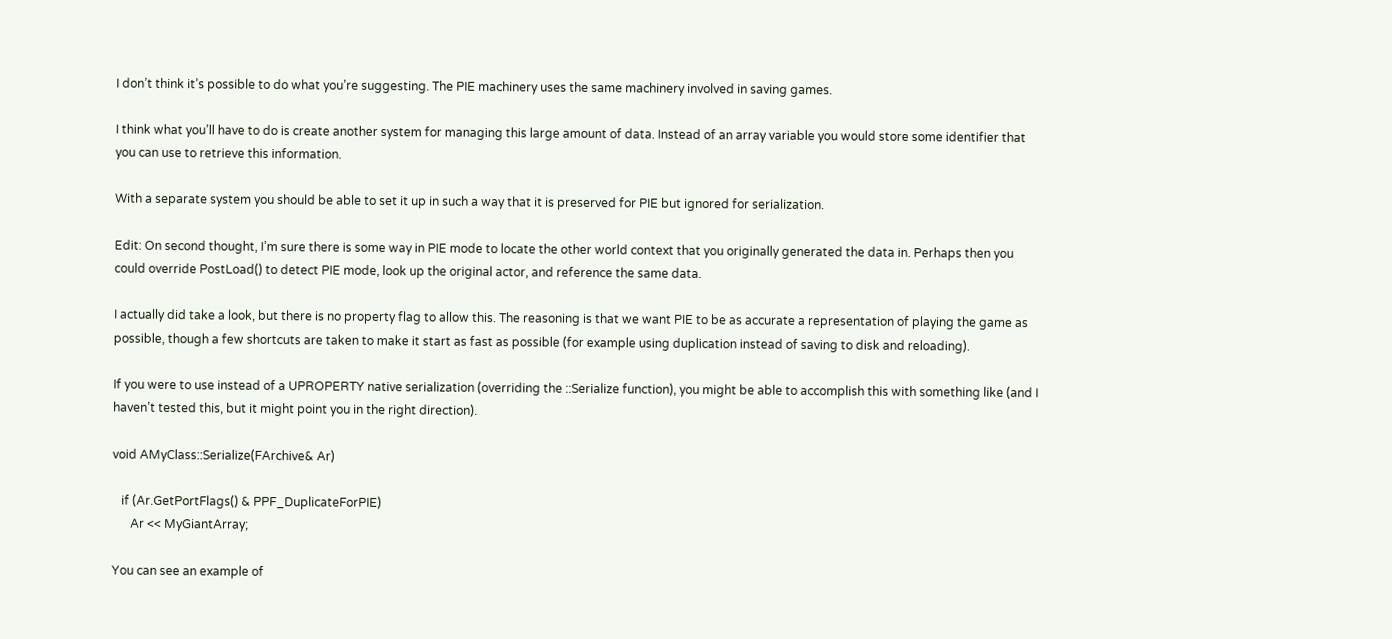I don’t think it’s possible to do what you’re suggesting. The PIE machinery uses the same machinery involved in saving games.

I think what you’ll have to do is create another system for managing this large amount of data. Instead of an array variable you would store some identifier that you can use to retrieve this information.

With a separate system you should be able to set it up in such a way that it is preserved for PIE but ignored for serialization.

Edit: On second thought, I’m sure there is some way in PIE mode to locate the other world context that you originally generated the data in. Perhaps then you could override PostLoad() to detect PIE mode, look up the original actor, and reference the same data.

I actually did take a look, but there is no property flag to allow this. The reasoning is that we want PIE to be as accurate a representation of playing the game as possible, though a few shortcuts are taken to make it start as fast as possible (for example using duplication instead of saving to disk and reloading).

If you were to use instead of a UPROPERTY native serialization (overriding the ::Serialize function), you might be able to accomplish this with something like (and I haven’t tested this, but it might point you in the right direction).

void AMyClass::Serialize(FArchive& Ar)

   if (Ar.GetPortFlags() & PPF_DuplicateForPIE)
      Ar << MyGiantArray;

You can see an example of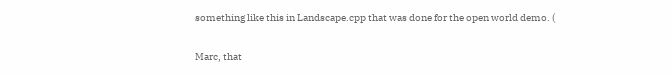something like this in Landscape.cpp that was done for the open world demo. (

Marc, that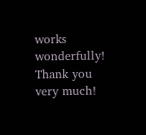works wonderfully!
Thank you very much!